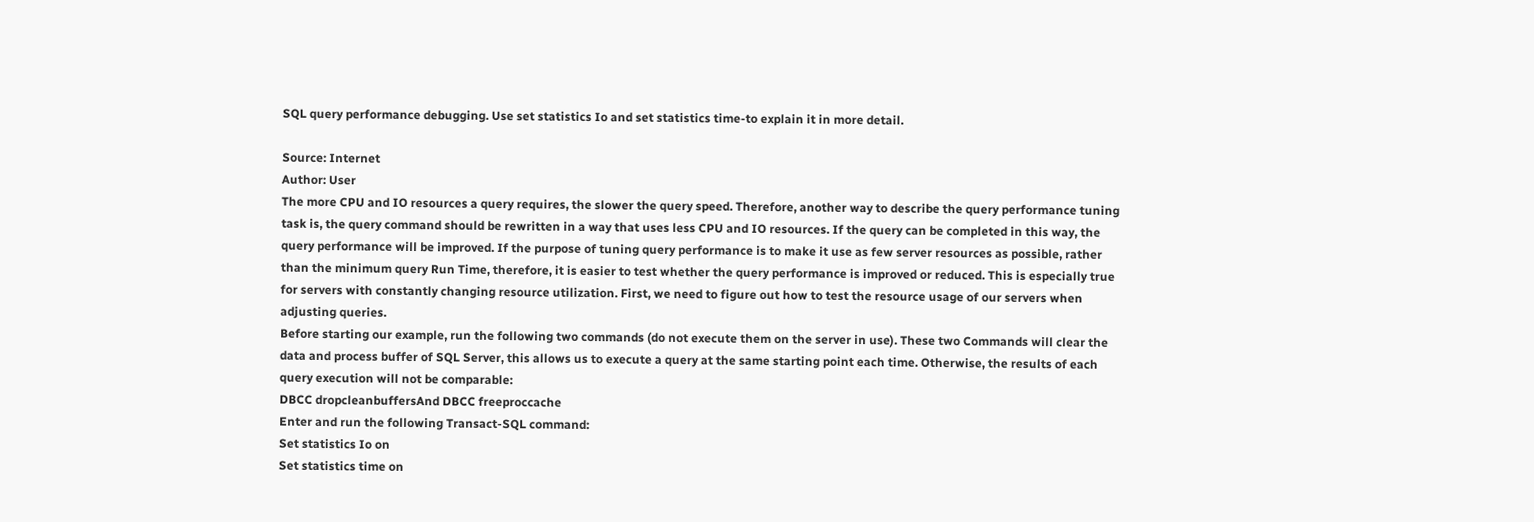SQL query performance debugging. Use set statistics Io and set statistics time-to explain it in more detail.

Source: Internet
Author: User
The more CPU and IO resources a query requires, the slower the query speed. Therefore, another way to describe the query performance tuning task is, the query command should be rewritten in a way that uses less CPU and IO resources. If the query can be completed in this way, the query performance will be improved. If the purpose of tuning query performance is to make it use as few server resources as possible, rather than the minimum query Run Time, therefore, it is easier to test whether the query performance is improved or reduced. This is especially true for servers with constantly changing resource utilization. First, we need to figure out how to test the resource usage of our servers when adjusting queries.
Before starting our example, run the following two commands (do not execute them on the server in use). These two Commands will clear the data and process buffer of SQL Server, this allows us to execute a query at the same starting point each time. Otherwise, the results of each query execution will not be comparable:
DBCC dropcleanbuffersAnd DBCC freeproccache
Enter and run the following Transact-SQL command:
Set statistics Io on
Set statistics time on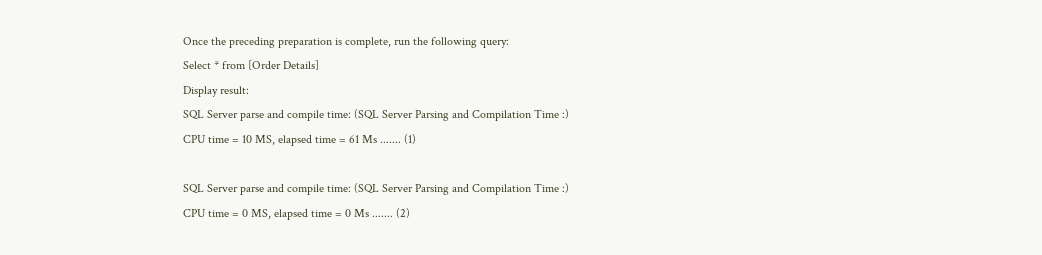Once the preceding preparation is complete, run the following query:
Select * from [Order Details]
Display result:
SQL Server parse and compile time: (SQL Server Parsing and Compilation Time :)
CPU time = 10 MS, elapsed time = 61 Ms ....... (1)

SQL Server parse and compile time: (SQL Server Parsing and Compilation Time :)
CPU time = 0 MS, elapsed time = 0 Ms ....... (2)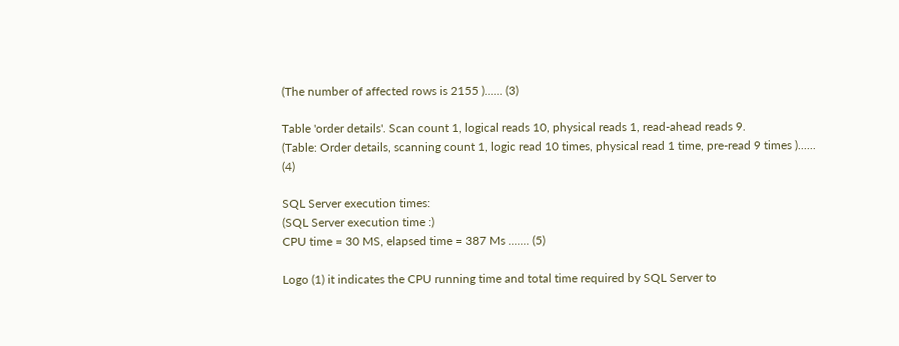(The number of affected rows is 2155 )...... (3)

Table 'order details'. Scan count 1, logical reads 10, physical reads 1, read-ahead reads 9.
(Table: Order details, scanning count 1, logic read 10 times, physical read 1 time, pre-read 9 times )...... (4)

SQL Server execution times:
(SQL Server execution time :)
CPU time = 30 MS, elapsed time = 387 Ms ....... (5)

Logo (1) it indicates the CPU running time and total time required by SQL Server to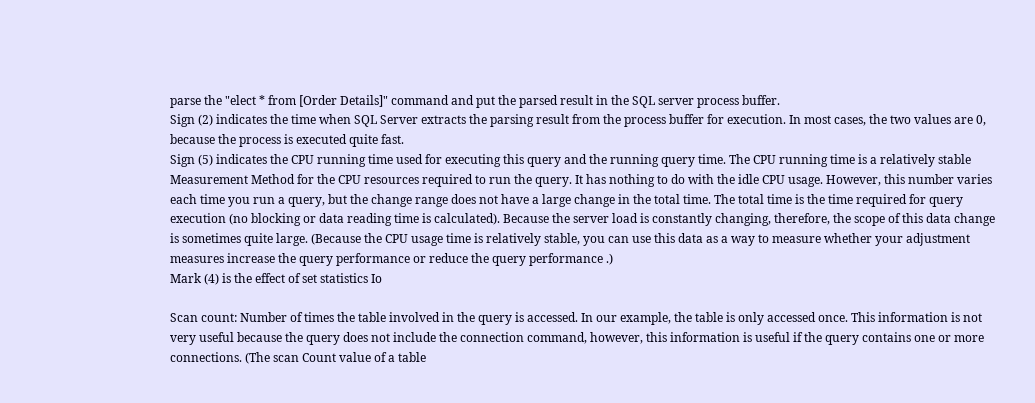parse the "elect * from [Order Details]" command and put the parsed result in the SQL server process buffer.
Sign (2) indicates the time when SQL Server extracts the parsing result from the process buffer for execution. In most cases, the two values are 0, because the process is executed quite fast.
Sign (5) indicates the CPU running time used for executing this query and the running query time. The CPU running time is a relatively stable Measurement Method for the CPU resources required to run the query. It has nothing to do with the idle CPU usage. However, this number varies each time you run a query, but the change range does not have a large change in the total time. The total time is the time required for query execution (no blocking or data reading time is calculated). Because the server load is constantly changing, therefore, the scope of this data change is sometimes quite large. (Because the CPU usage time is relatively stable, you can use this data as a way to measure whether your adjustment measures increase the query performance or reduce the query performance .)
Mark (4) is the effect of set statistics Io

Scan count: Number of times the table involved in the query is accessed. In our example, the table is only accessed once. This information is not very useful because the query does not include the connection command, however, this information is useful if the query contains one or more connections. (The scan Count value of a table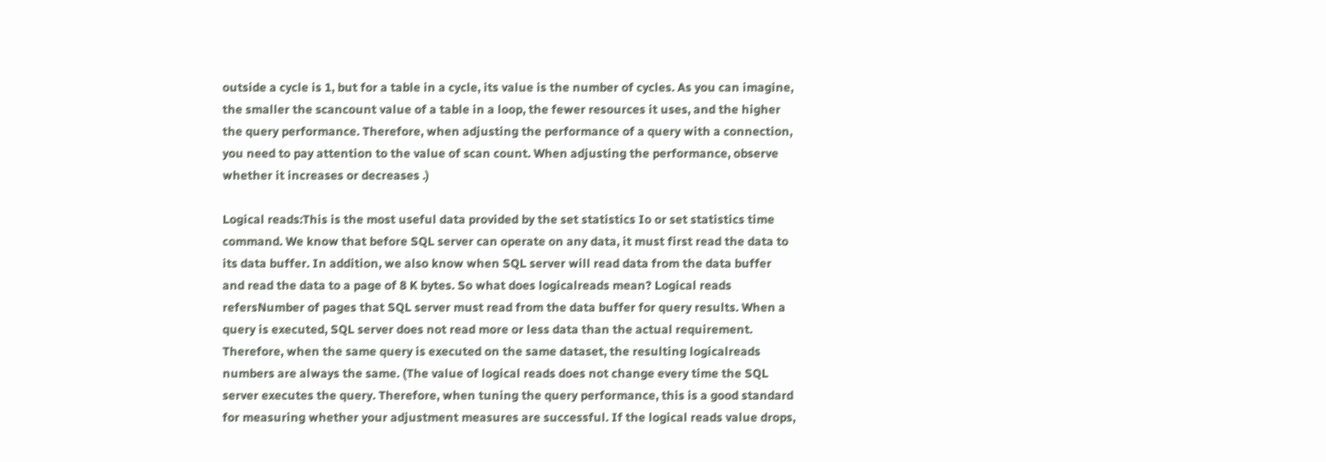outside a cycle is 1, but for a table in a cycle, its value is the number of cycles. As you can imagine, the smaller the scancount value of a table in a loop, the fewer resources it uses, and the higher the query performance. Therefore, when adjusting the performance of a query with a connection, you need to pay attention to the value of scan count. When adjusting the performance, observe whether it increases or decreases .)

Logical reads:This is the most useful data provided by the set statistics Io or set statistics time command. We know that before SQL server can operate on any data, it must first read the data to its data buffer. In addition, we also know when SQL server will read data from the data buffer and read the data to a page of 8 K bytes. So what does logicalreads mean? Logical reads refersNumber of pages that SQL server must read from the data buffer for query results. When a query is executed, SQL server does not read more or less data than the actual requirement. Therefore, when the same query is executed on the same dataset, the resulting logicalreads numbers are always the same. (The value of logical reads does not change every time the SQL server executes the query. Therefore, when tuning the query performance, this is a good standard for measuring whether your adjustment measures are successful. If the logical reads value drops,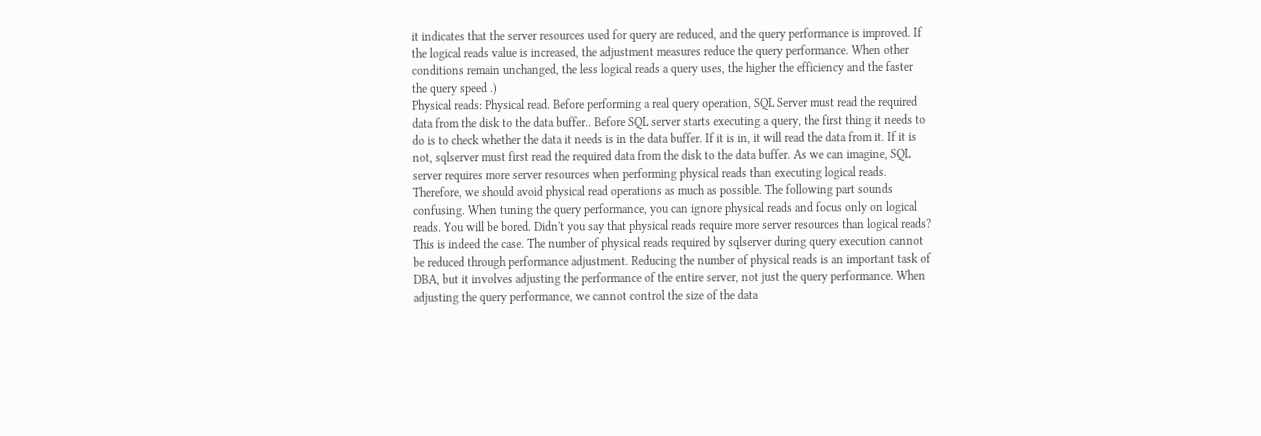it indicates that the server resources used for query are reduced, and the query performance is improved. If the logical reads value is increased, the adjustment measures reduce the query performance. When other conditions remain unchanged, the less logical reads a query uses, the higher the efficiency and the faster the query speed .)
Physical reads: Physical read. Before performing a real query operation, SQL Server must read the required data from the disk to the data buffer.. Before SQL server starts executing a query, the first thing it needs to do is to check whether the data it needs is in the data buffer. If it is in, it will read the data from it. If it is not, sqlserver must first read the required data from the disk to the data buffer. As we can imagine, SQL server requires more server resources when performing physical reads than executing logical reads. Therefore, we should avoid physical read operations as much as possible. The following part sounds confusing. When tuning the query performance, you can ignore physical reads and focus only on logical reads. You will be bored. Didn't you say that physical reads require more server resources than logical reads? This is indeed the case. The number of physical reads required by sqlserver during query execution cannot be reduced through performance adjustment. Reducing the number of physical reads is an important task of DBA, but it involves adjusting the performance of the entire server, not just the query performance. When adjusting the query performance, we cannot control the size of the data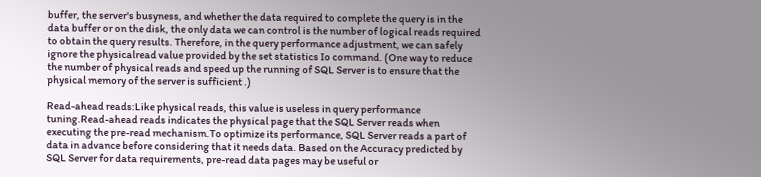buffer, the server's busyness, and whether the data required to complete the query is in the data buffer or on the disk, the only data we can control is the number of logical reads required to obtain the query results. Therefore, in the query performance adjustment, we can safely ignore the physicalread value provided by the set statistics Io command. (One way to reduce the number of physical reads and speed up the running of SQL Server is to ensure that the physical memory of the server is sufficient .)

Read-ahead reads:Like physical reads, this value is useless in query performance tuning.Read-ahead reads indicates the physical page that the SQL Server reads when executing the pre-read mechanism.To optimize its performance, SQL Server reads a part of data in advance before considering that it needs data. Based on the Accuracy predicted by SQL Server for data requirements, pre-read data pages may be useful or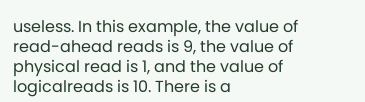useless. In this example, the value of read-ahead reads is 9, the value of physical read is 1, and the value of logicalreads is 10. There is a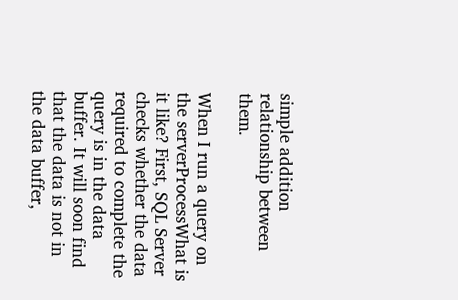simple addition relationship between them.

When I run a query on the serverProcessWhat is it like? First, SQL Server checks whether the data required to complete the query is in the data buffer. It will soon find that the data is not in the data buffer,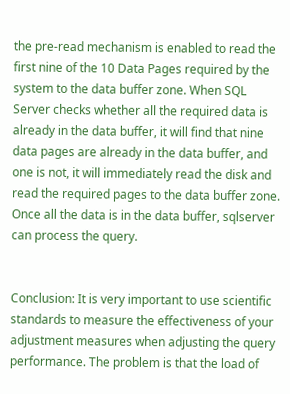the pre-read mechanism is enabled to read the first nine of the 10 Data Pages required by the system to the data buffer zone. When SQL Server checks whether all the required data is already in the data buffer, it will find that nine data pages are already in the data buffer, and one is not, it will immediately read the disk and read the required pages to the data buffer zone. Once all the data is in the data buffer, sqlserver can process the query.


Conclusion: It is very important to use scientific standards to measure the effectiveness of your adjustment measures when adjusting the query performance. The problem is that the load of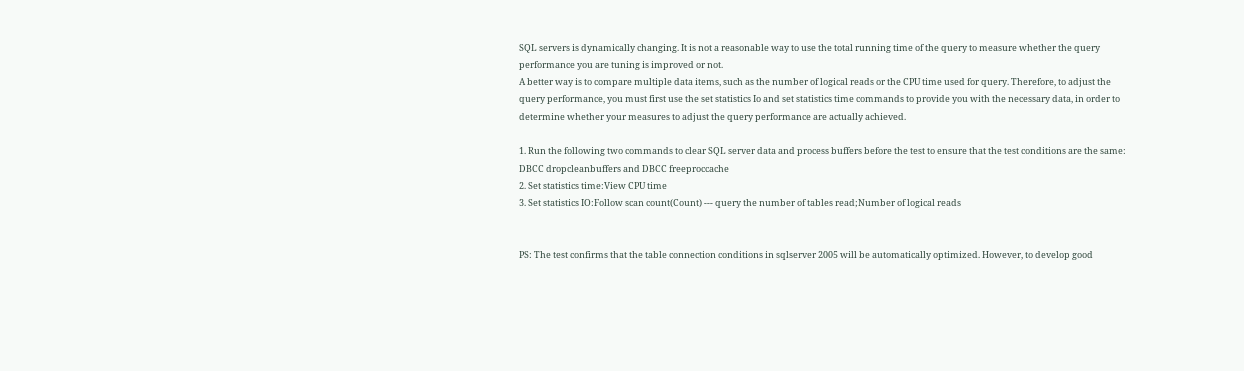SQL servers is dynamically changing. It is not a reasonable way to use the total running time of the query to measure whether the query performance you are tuning is improved or not.
A better way is to compare multiple data items, such as the number of logical reads or the CPU time used for query. Therefore, to adjust the query performance, you must first use the set statistics Io and set statistics time commands to provide you with the necessary data, in order to determine whether your measures to adjust the query performance are actually achieved.

1. Run the following two commands to clear SQL server data and process buffers before the test to ensure that the test conditions are the same:
DBCC dropcleanbuffers and DBCC freeproccache
2. Set statistics time:View CPU time
3. Set statistics IO:Follow scan count(Count) --- query the number of tables read;Number of logical reads


PS: The test confirms that the table connection conditions in sqlserver 2005 will be automatically optimized. However, to develop good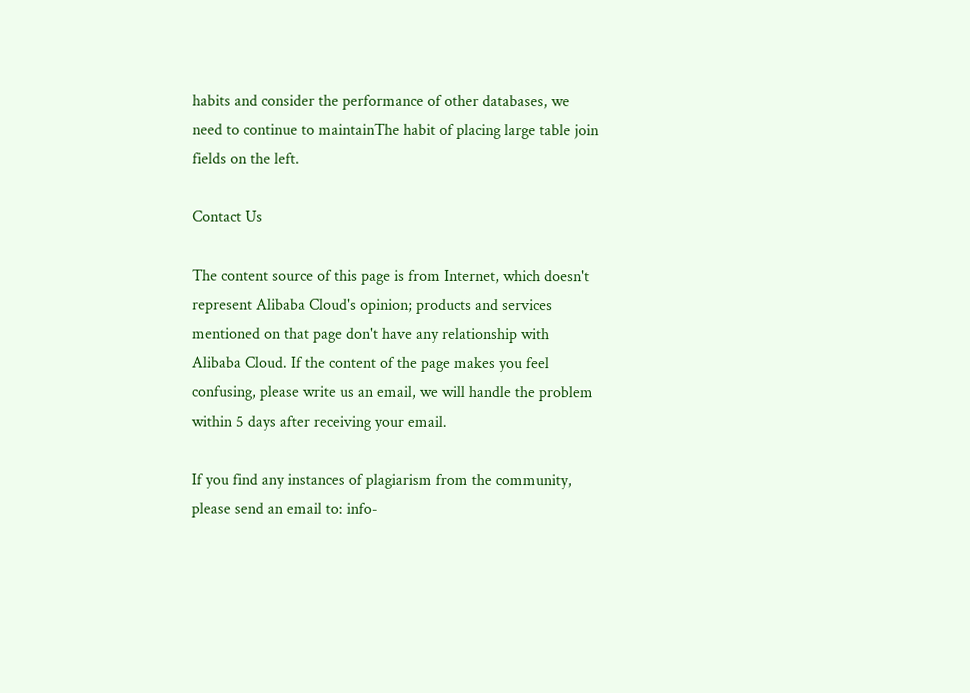habits and consider the performance of other databases, we need to continue to maintainThe habit of placing large table join fields on the left.

Contact Us

The content source of this page is from Internet, which doesn't represent Alibaba Cloud's opinion; products and services mentioned on that page don't have any relationship with Alibaba Cloud. If the content of the page makes you feel confusing, please write us an email, we will handle the problem within 5 days after receiving your email.

If you find any instances of plagiarism from the community, please send an email to: info-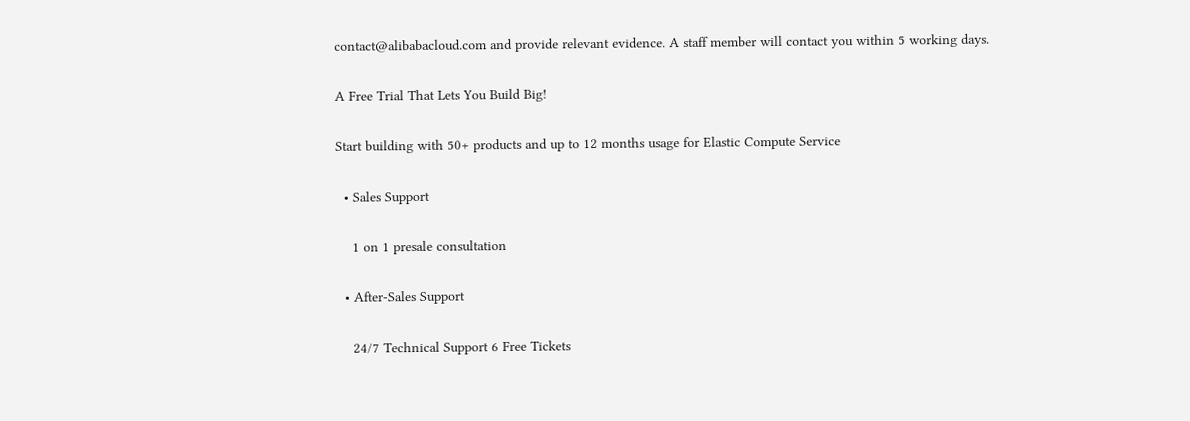contact@alibabacloud.com and provide relevant evidence. A staff member will contact you within 5 working days.

A Free Trial That Lets You Build Big!

Start building with 50+ products and up to 12 months usage for Elastic Compute Service

  • Sales Support

    1 on 1 presale consultation

  • After-Sales Support

    24/7 Technical Support 6 Free Tickets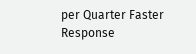per Quarter Faster Response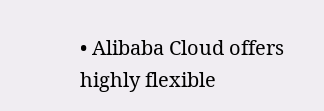• Alibaba Cloud offers highly flexible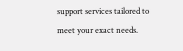support services tailored to meet your exact needs.